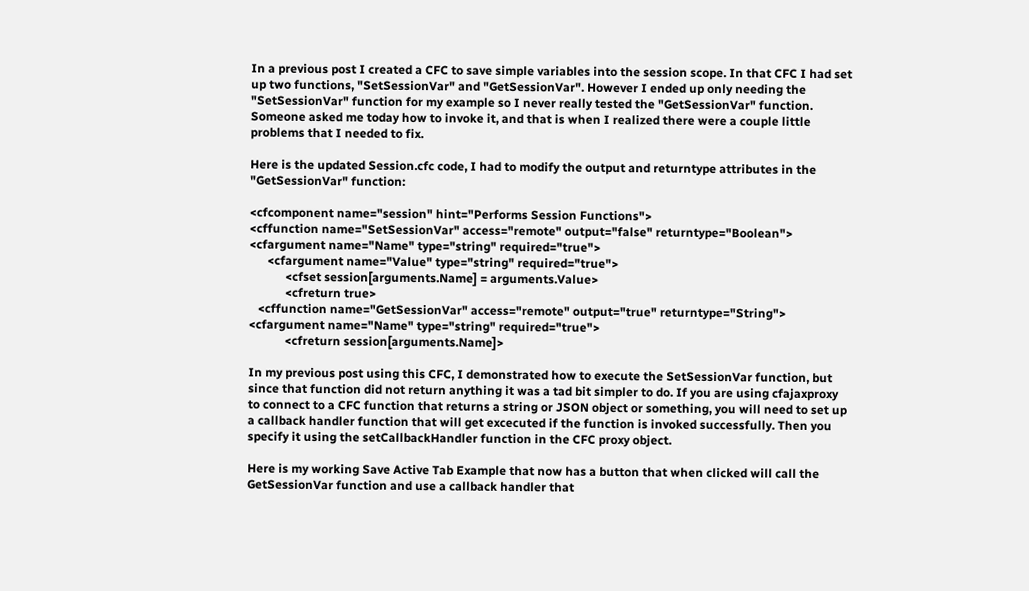In a previous post I created a CFC to save simple variables into the session scope. In that CFC I had set up two functions, "SetSessionVar" and "GetSessionVar". However I ended up only needing the "SetSessionVar" function for my example so I never really tested the "GetSessionVar" function. Someone asked me today how to invoke it, and that is when I realized there were a couple little problems that I needed to fix.

Here is the updated Session.cfc code, I had to modify the output and returntype attributes in the "GetSessionVar" function:

<cfcomponent name="session" hint="Performs Session Functions">
<cffunction name="SetSessionVar" access="remote" output="false" returntype="Boolean">
<cfargument name="Name" type="string" required="true">
      <cfargument name="Value" type="string" required="true">
            <cfset session[arguments.Name] = arguments.Value>
            <cfreturn true>
   <cffunction name="GetSessionVar" access="remote" output="true" returntype="String">
<cfargument name="Name" type="string" required="true">
            <cfreturn session[arguments.Name]>

In my previous post using this CFC, I demonstrated how to execute the SetSessionVar function, but since that function did not return anything it was a tad bit simpler to do. If you are using cfajaxproxy to connect to a CFC function that returns a string or JSON object or something, you will need to set up a callback handler function that will get excecuted if the function is invoked successfully. Then you specify it using the setCallbackHandler function in the CFC proxy object.

Here is my working Save Active Tab Example that now has a button that when clicked will call the GetSessionVar function and use a callback handler that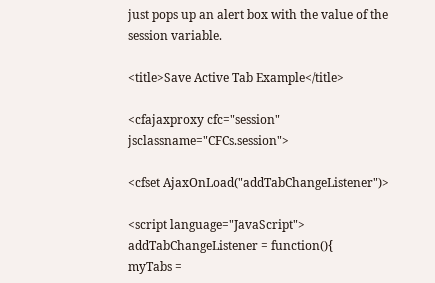just pops up an alert box with the value of the session variable.

<title>Save Active Tab Example</title>

<cfajaxproxy cfc="session" jsclassname="CFCs.session">

<cfset AjaxOnLoad("addTabChangeListener")>

<script language="JavaScript">
addTabChangeListener = function(){
myTabs =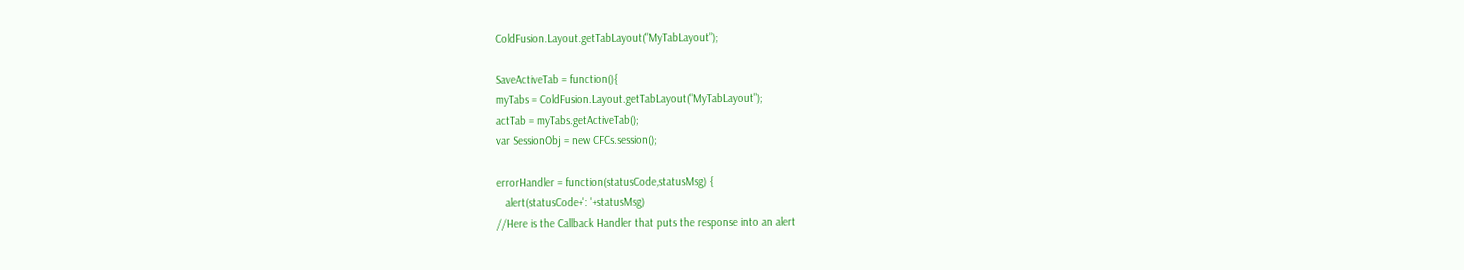ColdFusion.Layout.getTabLayout("MyTabLayout");

SaveActiveTab = function(){
myTabs = ColdFusion.Layout.getTabLayout("MyTabLayout");
actTab = myTabs.getActiveTab();
var SessionObj = new CFCs.session();

errorHandler = function(statusCode,statusMsg) {
   alert(statusCode+': '+statusMsg)
//Here is the Callback Handler that puts the response into an alert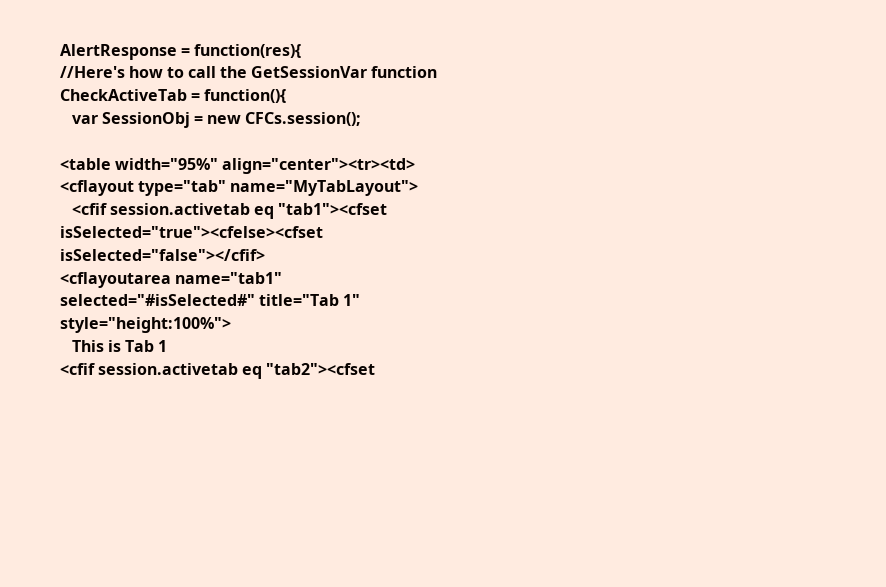AlertResponse = function(res){
//Here's how to call the GetSessionVar function
CheckActiveTab = function(){
   var SessionObj = new CFCs.session();

<table width="95%" align="center"><tr><td>
<cflayout type="tab" name="MyTabLayout">
   <cfif session.activetab eq "tab1"><cfset isSelected="true"><cfelse><cfset isSelected="false"></cfif>
<cflayoutarea name="tab1" selected="#isSelected#" title="Tab 1" style="height:100%">
   This is Tab 1
<cfif session.activetab eq "tab2"><cfset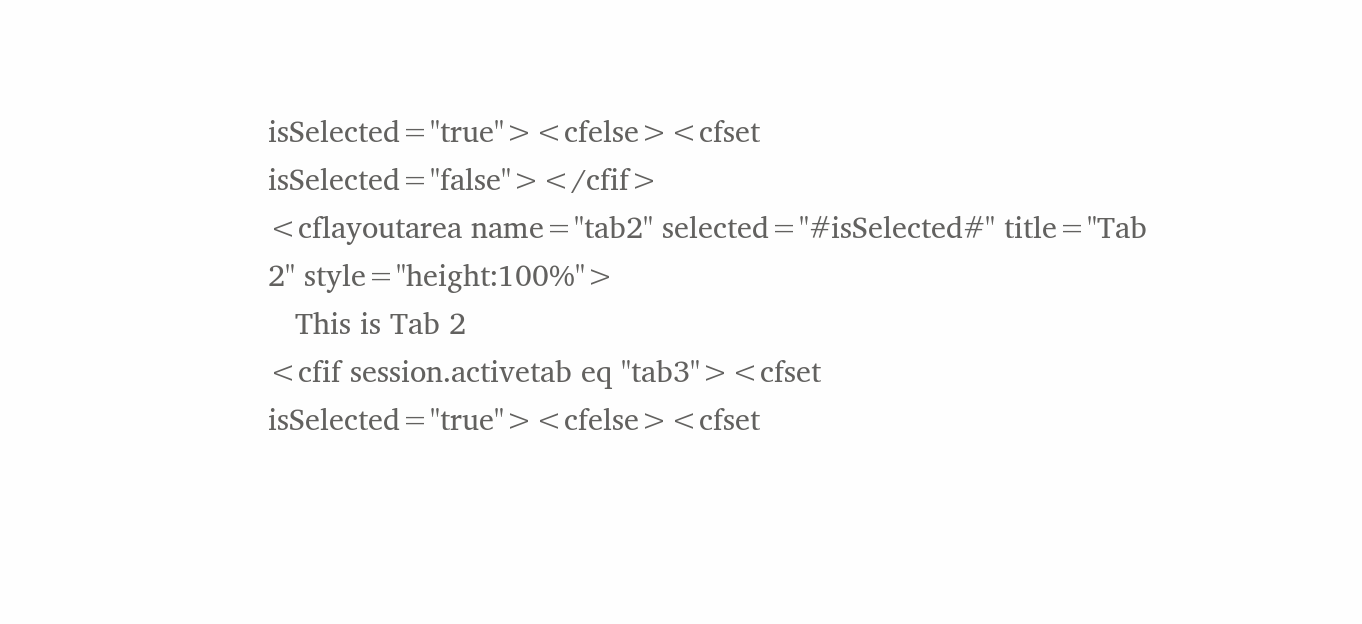isSelected="true"><cfelse><cfset isSelected="false"></cfif>
<cflayoutarea name="tab2" selected="#isSelected#" title="Tab 2" style="height:100%">
   This is Tab 2
<cfif session.activetab eq "tab3"><cfset isSelected="true"><cfelse><cfset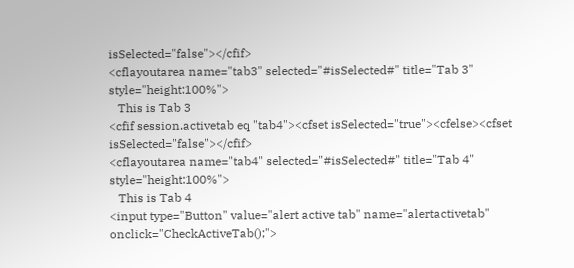isSelected="false"></cfif>
<cflayoutarea name="tab3" selected="#isSelected#" title="Tab 3" style="height:100%">
   This is Tab 3
<cfif session.activetab eq "tab4"><cfset isSelected="true"><cfelse><cfset isSelected="false"></cfif>
<cflayoutarea name="tab4" selected="#isSelected#" title="Tab 4" style="height:100%">
   This is Tab 4
<input type="Button" value="alert active tab" name="alertactivetab" onclick="CheckActiveTab();">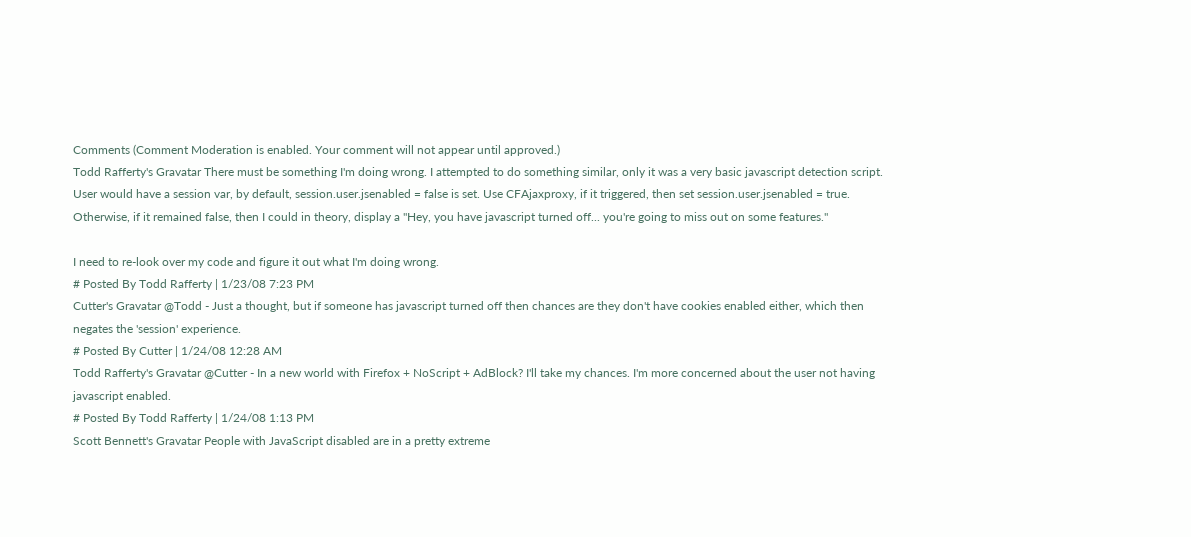Comments (Comment Moderation is enabled. Your comment will not appear until approved.)
Todd Rafferty's Gravatar There must be something I'm doing wrong. I attempted to do something similar, only it was a very basic javascript detection script. User would have a session var, by default, session.user.jsenabled = false is set. Use CFAjaxproxy, if it triggered, then set session.user.jsenabled = true. Otherwise, if it remained false, then I could in theory, display a "Hey, you have javascript turned off... you're going to miss out on some features."

I need to re-look over my code and figure it out what I'm doing wrong.
# Posted By Todd Rafferty | 1/23/08 7:23 PM
Cutter's Gravatar @Todd - Just a thought, but if someone has javascript turned off then chances are they don't have cookies enabled either, which then negates the 'session' experience.
# Posted By Cutter | 1/24/08 12:28 AM
Todd Rafferty's Gravatar @Cutter - In a new world with Firefox + NoScript + AdBlock? I'll take my chances. I'm more concerned about the user not having javascript enabled.
# Posted By Todd Rafferty | 1/24/08 1:13 PM
Scott Bennett's Gravatar People with JavaScript disabled are in a pretty extreme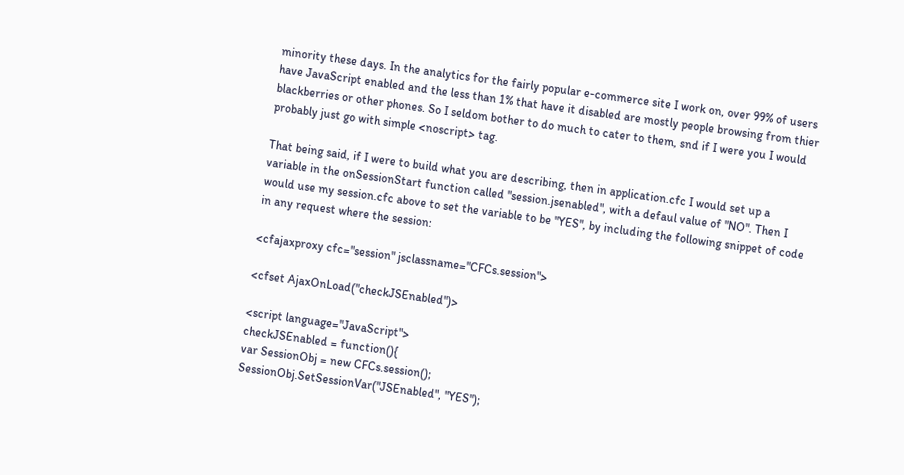minority these days. In the analytics for the fairly popular e-commerce site I work on, over 99% of users have JavaScript enabled and the less than 1% that have it disabled are mostly people browsing from thier blackberries or other phones. So I seldom bother to do much to cater to them, snd if I were you I would probably just go with simple <noscript> tag.

That being said, if I were to build what you are describing, then in application.cfc I would set up a variable in the onSessionStart function called "session.jsenabled", with a defaul value of "NO". Then I would use my session.cfc above to set the variable to be "YES", by including the following snippet of code in any request where the session:

<cfajaxproxy cfc="session" jsclassname="CFCs.session">

<cfset AjaxOnLoad("checkJSEnabled")>

<script language="JavaScript">
checkJSEnabled = function(){
var SessionObj = new CFCs.session();
SessionObj.SetSessionVar("JSEnabled", "YES");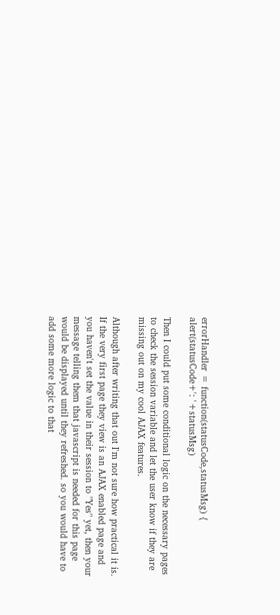errorHandler = function(statusCode,statusMsg) {
alert(statusCode+': '+statusMsg)

Then I could put some conditional logic on the necessary pages to check the session variable and let the user know if they are missing out on my cool AJAX features.

Although after writing that out I'm not sure how practical it is. If the very first page they view is an AJAX enabled page and you haven't set the value in their session to "Yes" yet, then your message telling them that javascript is needed for this page would be displayed until they refreshed. so you would have to add some more logic to that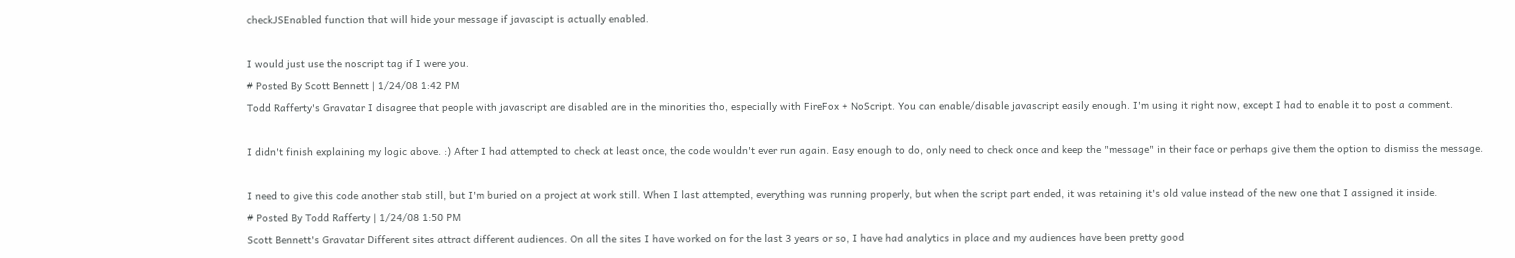checkJSEnabled function that will hide your message if javascipt is actually enabled.

I would just use the noscript tag if I were you.
# Posted By Scott Bennett | 1/24/08 1:42 PM
Todd Rafferty's Gravatar I disagree that people with javascript are disabled are in the minorities tho, especially with FireFox + NoScript. You can enable/disable javascript easily enough. I'm using it right now, except I had to enable it to post a comment.

I didn't finish explaining my logic above. :) After I had attempted to check at least once, the code wouldn't ever run again. Easy enough to do, only need to check once and keep the "message" in their face or perhaps give them the option to dismiss the message.

I need to give this code another stab still, but I'm buried on a project at work still. When I last attempted, everything was running properly, but when the script part ended, it was retaining it's old value instead of the new one that I assigned it inside.
# Posted By Todd Rafferty | 1/24/08 1:50 PM
Scott Bennett's Gravatar Different sites attract different audiences. On all the sites I have worked on for the last 3 years or so, I have had analytics in place and my audiences have been pretty good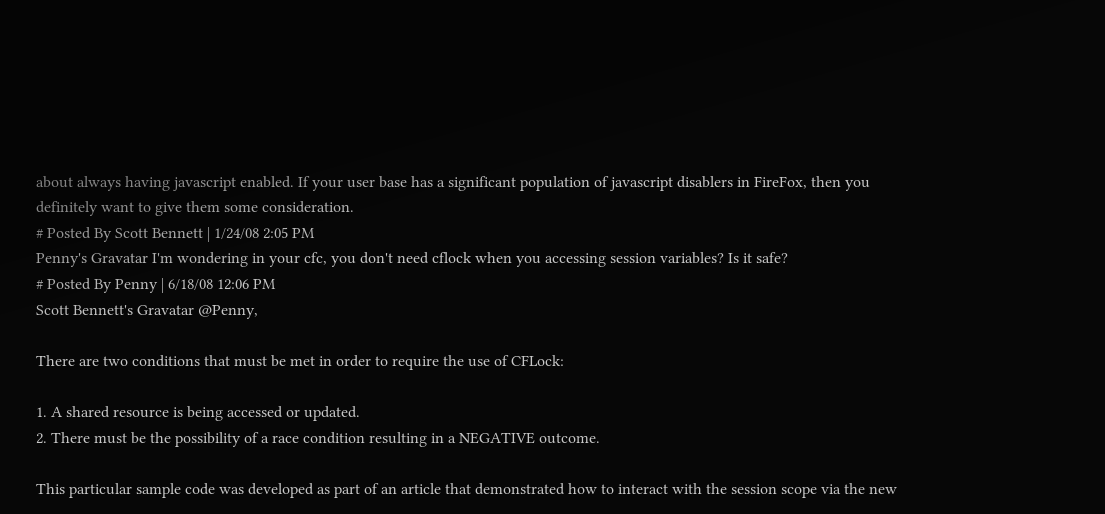about always having javascript enabled. If your user base has a significant population of javascript disablers in FireFox, then you definitely want to give them some consideration.
# Posted By Scott Bennett | 1/24/08 2:05 PM
Penny's Gravatar I'm wondering in your cfc, you don't need cflock when you accessing session variables? Is it safe?
# Posted By Penny | 6/18/08 12:06 PM
Scott Bennett's Gravatar @Penny,

There are two conditions that must be met in order to require the use of CFLock:

1. A shared resource is being accessed or updated.
2. There must be the possibility of a race condition resulting in a NEGATIVE outcome.

This particular sample code was developed as part of an article that demonstrated how to interact with the session scope via the new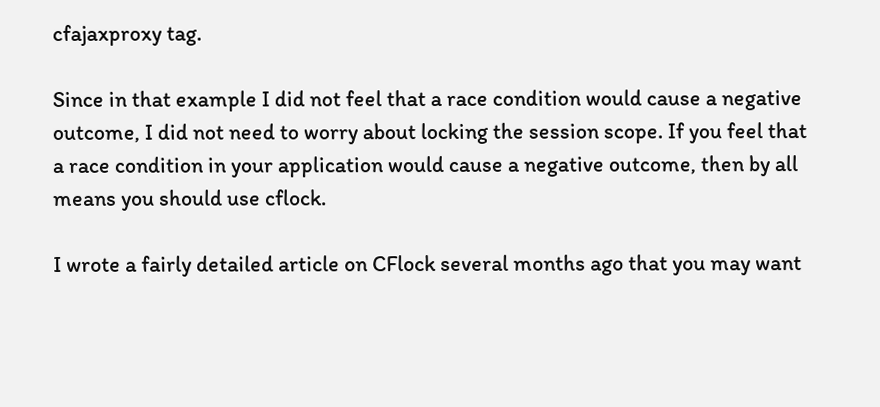cfajaxproxy tag.

Since in that example I did not feel that a race condition would cause a negative outcome, I did not need to worry about locking the session scope. If you feel that a race condition in your application would cause a negative outcome, then by all means you should use cflock.

I wrote a fairly detailed article on CFlock several months ago that you may want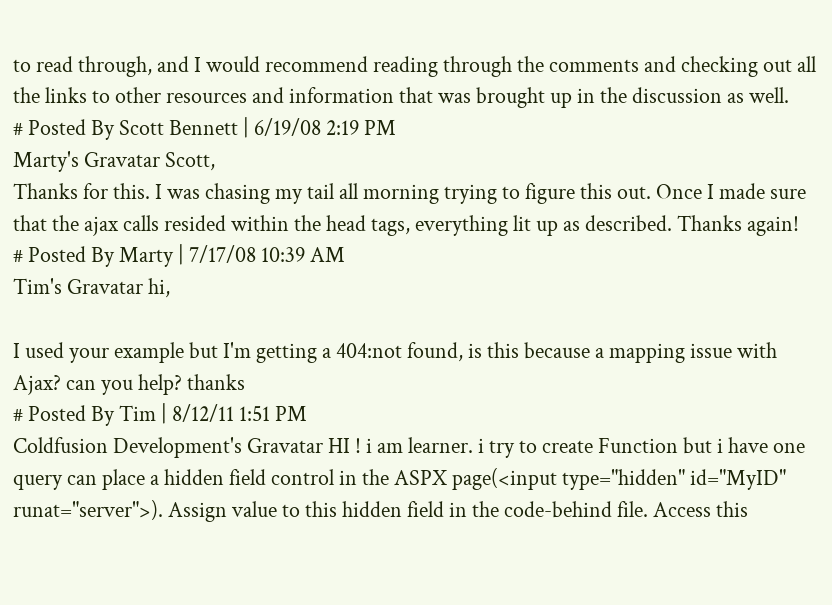to read through, and I would recommend reading through the comments and checking out all the links to other resources and information that was brought up in the discussion as well.
# Posted By Scott Bennett | 6/19/08 2:19 PM
Marty's Gravatar Scott,
Thanks for this. I was chasing my tail all morning trying to figure this out. Once I made sure that the ajax calls resided within the head tags, everything lit up as described. Thanks again!
# Posted By Marty | 7/17/08 10:39 AM
Tim's Gravatar hi,

I used your example but I'm getting a 404:not found, is this because a mapping issue with Ajax? can you help? thanks
# Posted By Tim | 8/12/11 1:51 PM
Coldfusion Development's Gravatar HI ! i am learner. i try to create Function but i have one query can place a hidden field control in the ASPX page(<input type="hidden" id="MyID" runat="server">). Assign value to this hidden field in the code-behind file. Access this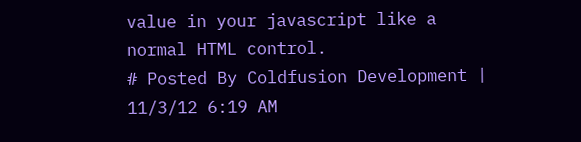value in your javascript like a normal HTML control.
# Posted By Coldfusion Development | 11/3/12 6:19 AM